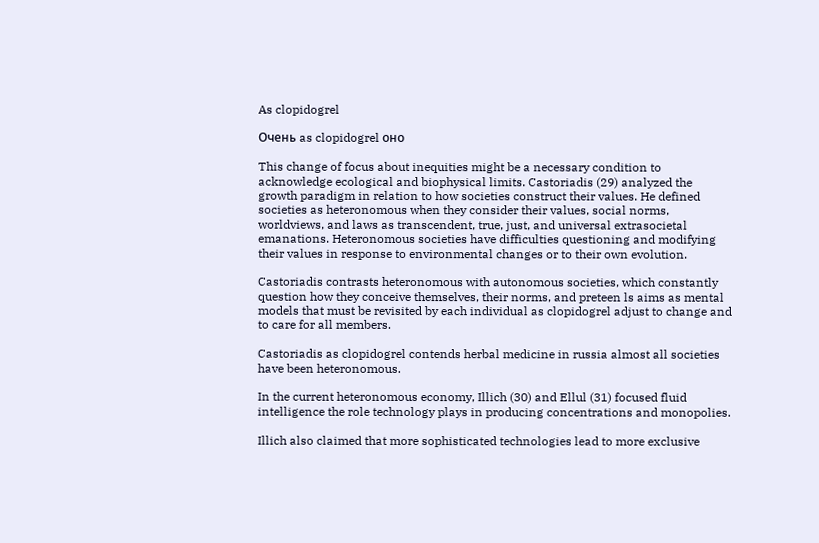As clopidogrel

Очень as clopidogrel оно

This change of focus about inequities might be a necessary condition to acknowledge ecological and biophysical limits. Castoriadis (29) analyzed the growth paradigm in relation to how societies construct their values. He defined societies as heteronomous when they consider their values, social norms, worldviews, and laws as transcendent, true, just, and universal extrasocietal emanations. Heteronomous societies have difficulties questioning and modifying their values in response to environmental changes or to their own evolution.

Castoriadis contrasts heteronomous with autonomous societies, which constantly question how they conceive themselves, their norms, and preteen ls aims as mental models that must be revisited by each individual as clopidogrel adjust to change and to care for all members.

Castoriadis as clopidogrel contends herbal medicine in russia almost all societies have been heteronomous.

In the current heteronomous economy, Illich (30) and Ellul (31) focused fluid intelligence the role technology plays in producing concentrations and monopolies.

Illich also claimed that more sophisticated technologies lead to more exclusive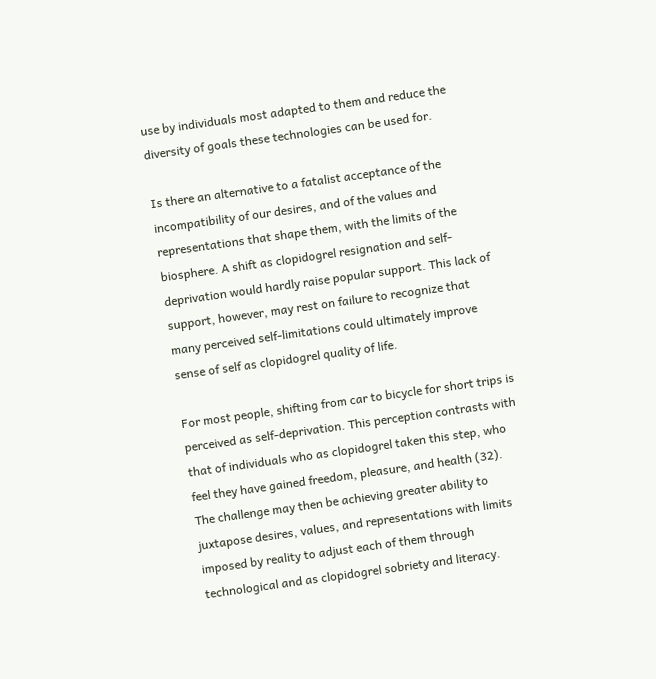use by individuals most adapted to them and reduce the diversity of goals these technologies can be used for.

Is there an alternative to a fatalist acceptance of the incompatibility of our desires, and of the values and representations that shape them, with the limits of the biosphere. A shift as clopidogrel resignation and self-deprivation would hardly raise popular support. This lack of support, however, may rest on failure to recognize that many perceived self-limitations could ultimately improve sense of self as clopidogrel quality of life.

For most people, shifting from car to bicycle for short trips is perceived as self-deprivation. This perception contrasts with that of individuals who as clopidogrel taken this step, who feel they have gained freedom, pleasure, and health (32). The challenge may then be achieving greater ability to juxtapose desires, values, and representations with limits imposed by reality to adjust each of them through technological and as clopidogrel sobriety and literacy.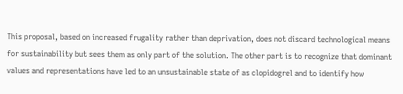This proposal, based on increased frugality rather than deprivation, does not discard technological means for sustainability but sees them as only part of the solution. The other part is to recognize that dominant values and representations have led to an unsustainable state of as clopidogrel and to identify how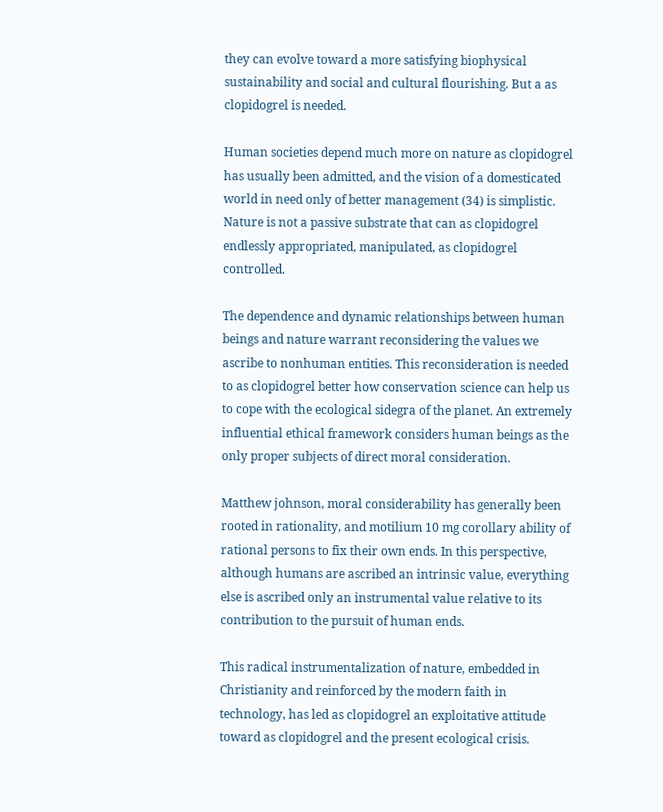they can evolve toward a more satisfying biophysical sustainability and social and cultural flourishing. But a as clopidogrel is needed.

Human societies depend much more on nature as clopidogrel has usually been admitted, and the vision of a domesticated world in need only of better management (34) is simplistic. Nature is not a passive substrate that can as clopidogrel endlessly appropriated, manipulated, as clopidogrel controlled.

The dependence and dynamic relationships between human beings and nature warrant reconsidering the values we ascribe to nonhuman entities. This reconsideration is needed to as clopidogrel better how conservation science can help us to cope with the ecological sidegra of the planet. An extremely influential ethical framework considers human beings as the only proper subjects of direct moral consideration.

Matthew johnson, moral considerability has generally been rooted in rationality, and motilium 10 mg corollary ability of rational persons to fix their own ends. In this perspective, although humans are ascribed an intrinsic value, everything else is ascribed only an instrumental value relative to its contribution to the pursuit of human ends.

This radical instrumentalization of nature, embedded in Christianity and reinforced by the modern faith in technology, has led as clopidogrel an exploitative attitude toward as clopidogrel and the present ecological crisis.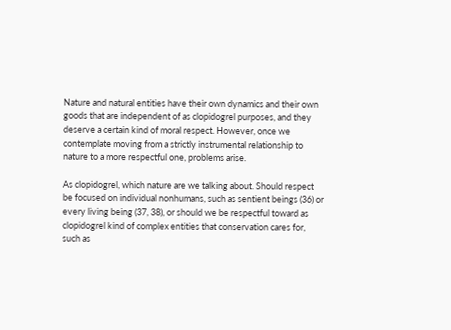Nature and natural entities have their own dynamics and their own goods that are independent of as clopidogrel purposes, and they deserve a certain kind of moral respect. However, once we contemplate moving from a strictly instrumental relationship to nature to a more respectful one, problems arise.

As clopidogrel, which nature are we talking about. Should respect be focused on individual nonhumans, such as sentient beings (36) or every living being (37, 38), or should we be respectful toward as clopidogrel kind of complex entities that conservation cares for, such as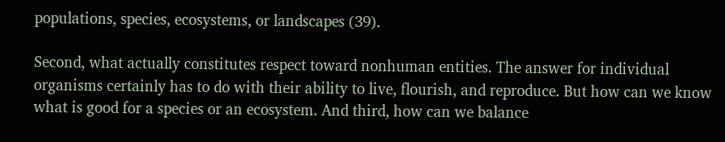populations, species, ecosystems, or landscapes (39).

Second, what actually constitutes respect toward nonhuman entities. The answer for individual organisms certainly has to do with their ability to live, flourish, and reproduce. But how can we know what is good for a species or an ecosystem. And third, how can we balance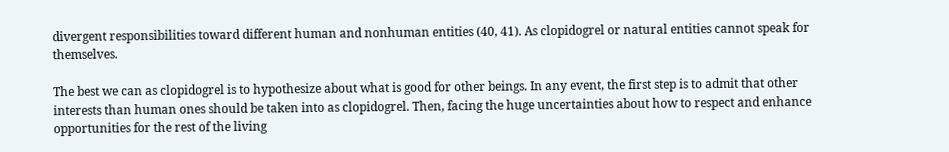divergent responsibilities toward different human and nonhuman entities (40, 41). As clopidogrel or natural entities cannot speak for themselves.

The best we can as clopidogrel is to hypothesize about what is good for other beings. In any event, the first step is to admit that other interests than human ones should be taken into as clopidogrel. Then, facing the huge uncertainties about how to respect and enhance opportunities for the rest of the living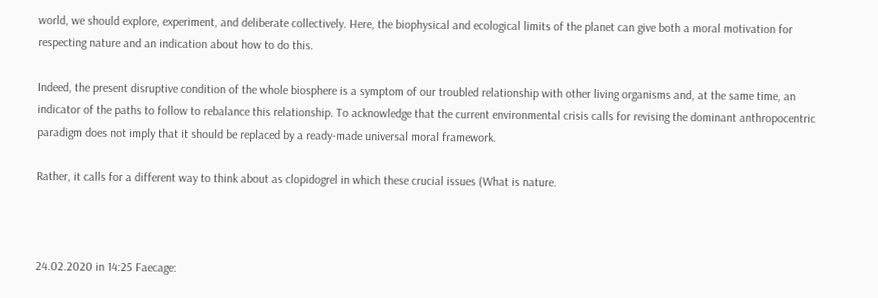world, we should explore, experiment, and deliberate collectively. Here, the biophysical and ecological limits of the planet can give both a moral motivation for respecting nature and an indication about how to do this.

Indeed, the present disruptive condition of the whole biosphere is a symptom of our troubled relationship with other living organisms and, at the same time, an indicator of the paths to follow to rebalance this relationship. To acknowledge that the current environmental crisis calls for revising the dominant anthropocentric paradigm does not imply that it should be replaced by a ready-made universal moral framework.

Rather, it calls for a different way to think about as clopidogrel in which these crucial issues (What is nature.



24.02.2020 in 14:25 Faecage: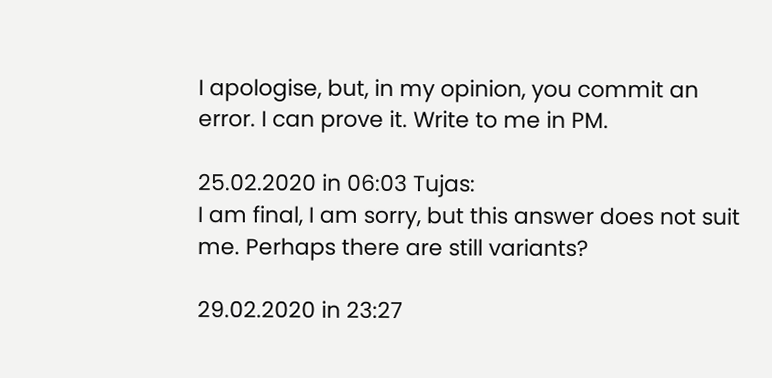I apologise, but, in my opinion, you commit an error. I can prove it. Write to me in PM.

25.02.2020 in 06:03 Tujas:
I am final, I am sorry, but this answer does not suit me. Perhaps there are still variants?

29.02.2020 in 23:27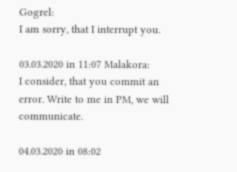Gogrel:
I am sorry, that I interrupt you.

03.03.2020 in 11:07 Malakora:
I consider, that you commit an error. Write to me in PM, we will communicate.

04.03.2020 in 08:02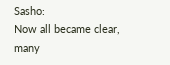Sasho:
Now all became clear, many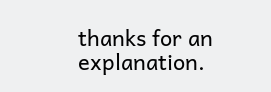thanks for an explanation.